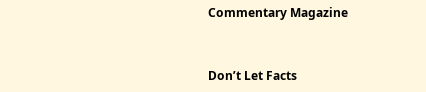Commentary Magazine


Don’t Let Facts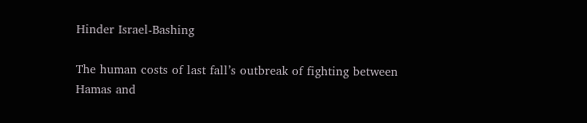Hinder Israel-Bashing

The human costs of last fall’s outbreak of fighting between Hamas and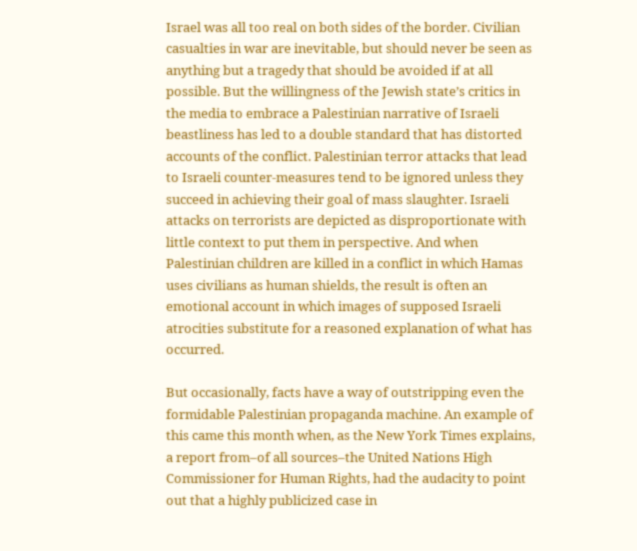Israel was all too real on both sides of the border. Civilian casualties in war are inevitable, but should never be seen as anything but a tragedy that should be avoided if at all possible. But the willingness of the Jewish state’s critics in the media to embrace a Palestinian narrative of Israeli beastliness has led to a double standard that has distorted accounts of the conflict. Palestinian terror attacks that lead to Israeli counter-measures tend to be ignored unless they succeed in achieving their goal of mass slaughter. Israeli attacks on terrorists are depicted as disproportionate with little context to put them in perspective. And when Palestinian children are killed in a conflict in which Hamas uses civilians as human shields, the result is often an emotional account in which images of supposed Israeli atrocities substitute for a reasoned explanation of what has occurred.

But occasionally, facts have a way of outstripping even the formidable Palestinian propaganda machine. An example of this came this month when, as the New York Times explains, a report from–of all sources–the United Nations High Commissioner for Human Rights, had the audacity to point out that a highly publicized case in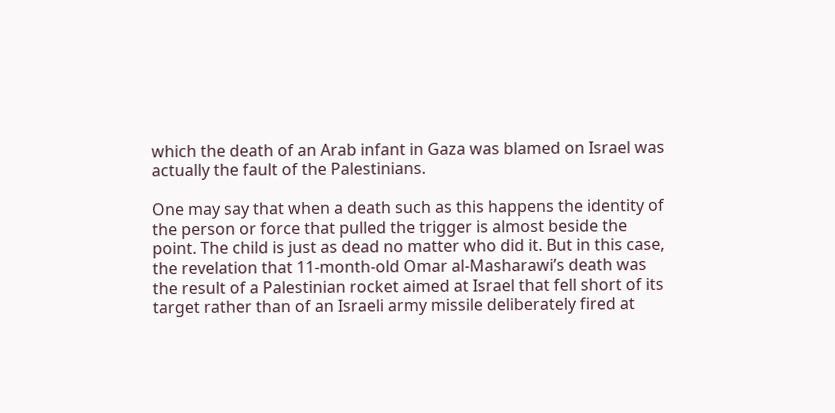which the death of an Arab infant in Gaza was blamed on Israel was actually the fault of the Palestinians.

One may say that when a death such as this happens the identity of the person or force that pulled the trigger is almost beside the point. The child is just as dead no matter who did it. But in this case, the revelation that 11-month-old Omar al-Masharawi’s death was the result of a Palestinian rocket aimed at Israel that fell short of its target rather than of an Israeli army missile deliberately fired at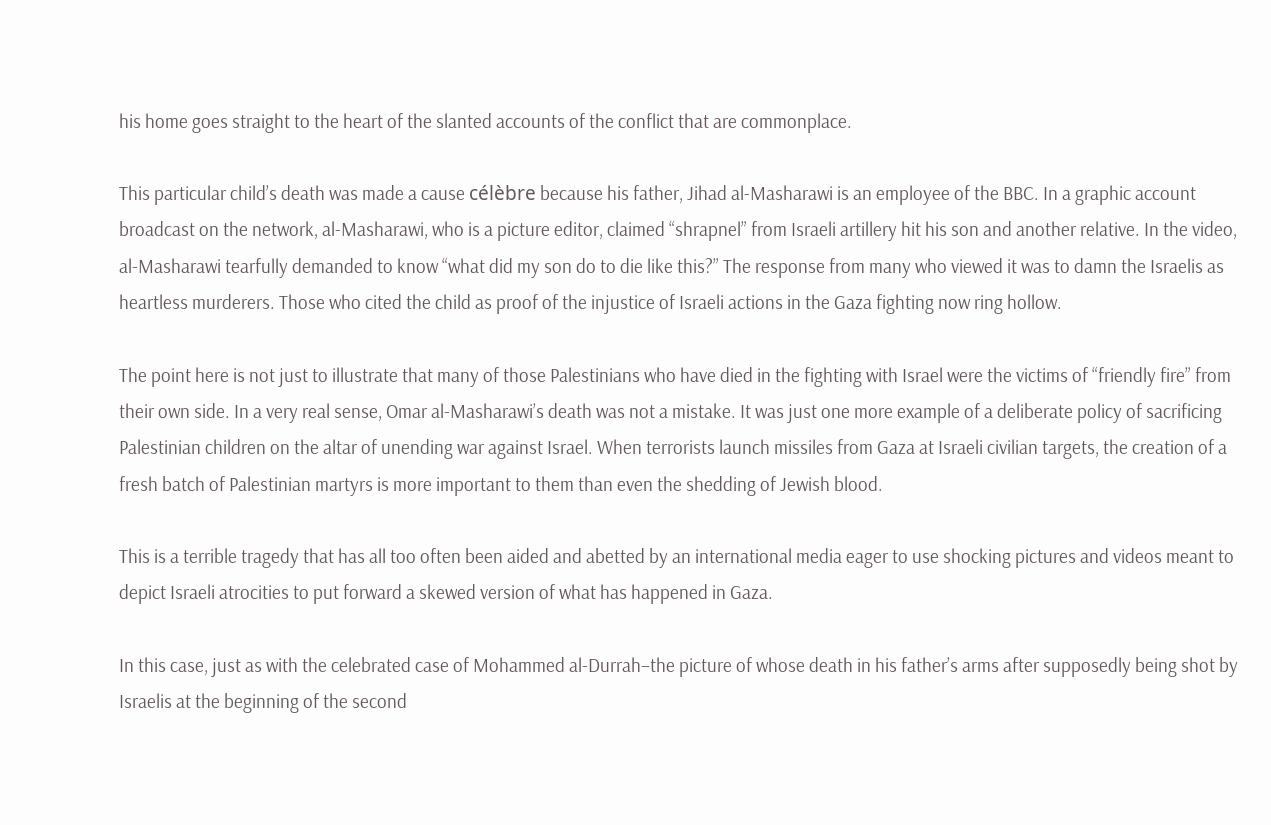his home goes straight to the heart of the slanted accounts of the conflict that are commonplace.

This particular child’s death was made a cause célèbre because his father, Jihad al-Masharawi is an employee of the BBC. In a graphic account broadcast on the network, al-Masharawi, who is a picture editor, claimed “shrapnel” from Israeli artillery hit his son and another relative. In the video, al-Masharawi tearfully demanded to know “what did my son do to die like this?” The response from many who viewed it was to damn the Israelis as heartless murderers. Those who cited the child as proof of the injustice of Israeli actions in the Gaza fighting now ring hollow.

The point here is not just to illustrate that many of those Palestinians who have died in the fighting with Israel were the victims of “friendly fire” from their own side. In a very real sense, Omar al-Masharawi’s death was not a mistake. It was just one more example of a deliberate policy of sacrificing Palestinian children on the altar of unending war against Israel. When terrorists launch missiles from Gaza at Israeli civilian targets, the creation of a fresh batch of Palestinian martyrs is more important to them than even the shedding of Jewish blood.

This is a terrible tragedy that has all too often been aided and abetted by an international media eager to use shocking pictures and videos meant to depict Israeli atrocities to put forward a skewed version of what has happened in Gaza.

In this case, just as with the celebrated case of Mohammed al-Durrah–the picture of whose death in his father’s arms after supposedly being shot by Israelis at the beginning of the second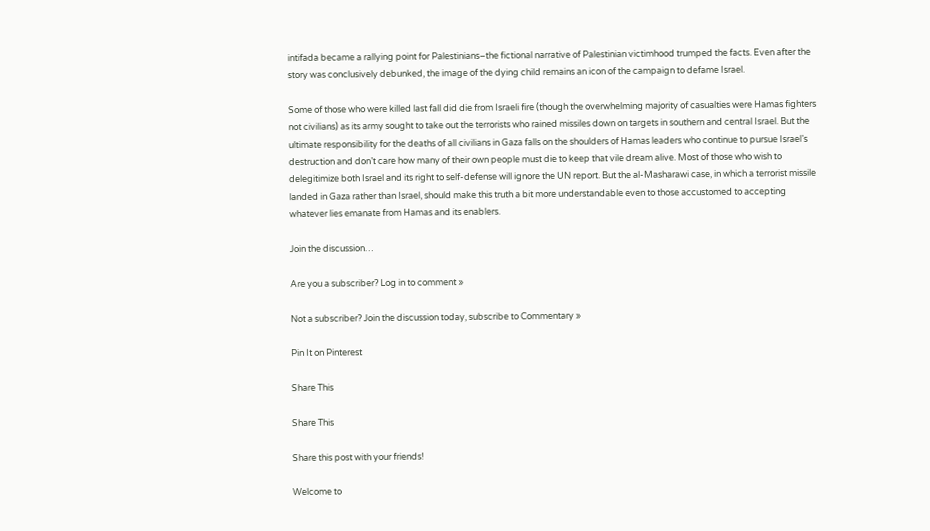intifada became a rallying point for Palestinians–the fictional narrative of Palestinian victimhood trumped the facts. Even after the story was conclusively debunked, the image of the dying child remains an icon of the campaign to defame Israel.

Some of those who were killed last fall did die from Israeli fire (though the overwhelming majority of casualties were Hamas fighters not civilians) as its army sought to take out the terrorists who rained missiles down on targets in southern and central Israel. But the ultimate responsibility for the deaths of all civilians in Gaza falls on the shoulders of Hamas leaders who continue to pursue Israel’s destruction and don’t care how many of their own people must die to keep that vile dream alive. Most of those who wish to delegitimize both Israel and its right to self-defense will ignore the UN report. But the al-Masharawi case, in which a terrorist missile landed in Gaza rather than Israel, should make this truth a bit more understandable even to those accustomed to accepting whatever lies emanate from Hamas and its enablers.

Join the discussion…

Are you a subscriber? Log in to comment »

Not a subscriber? Join the discussion today, subscribe to Commentary »

Pin It on Pinterest

Share This

Share This

Share this post with your friends!

Welcome to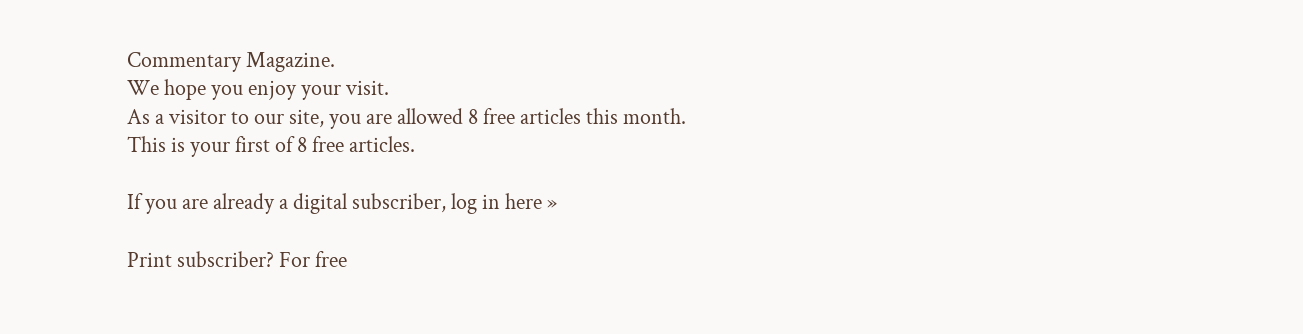Commentary Magazine.
We hope you enjoy your visit.
As a visitor to our site, you are allowed 8 free articles this month.
This is your first of 8 free articles.

If you are already a digital subscriber, log in here »

Print subscriber? For free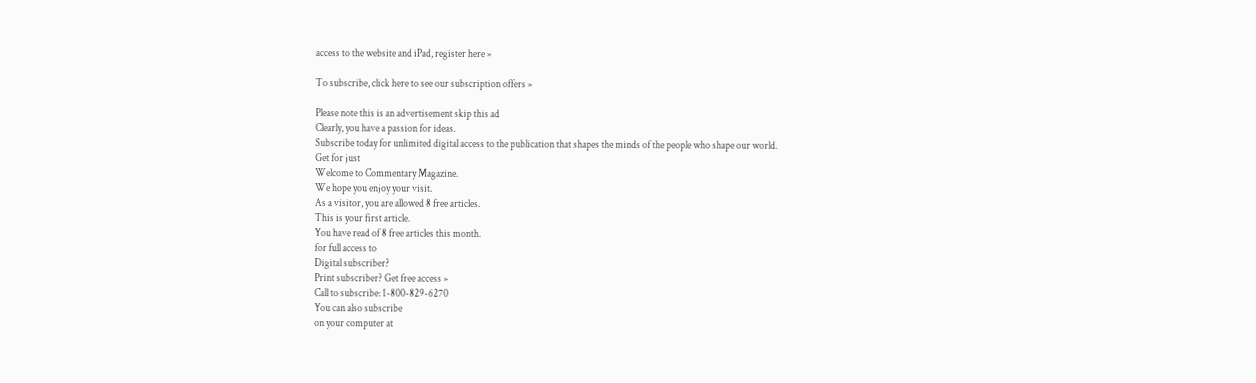access to the website and iPad, register here »

To subscribe, click here to see our subscription offers »

Please note this is an advertisement skip this ad
Clearly, you have a passion for ideas.
Subscribe today for unlimited digital access to the publication that shapes the minds of the people who shape our world.
Get for just
Welcome to Commentary Magazine.
We hope you enjoy your visit.
As a visitor, you are allowed 8 free articles.
This is your first article.
You have read of 8 free articles this month.
for full access to
Digital subscriber?
Print subscriber? Get free access »
Call to subscribe: 1-800-829-6270
You can also subscribe
on your computer at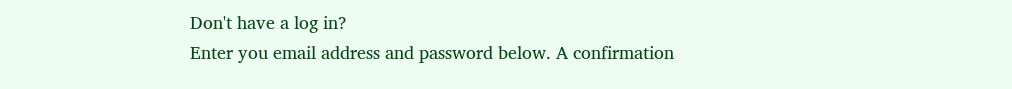Don't have a log in?
Enter you email address and password below. A confirmation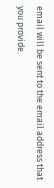email will be sent to the email address that you provide.